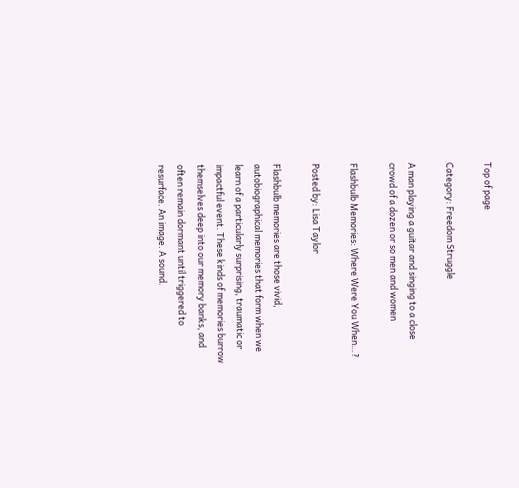Top of page

Category: Freedom Struggle

A man playing a guitar and singing to a close crowd of a dozen or so men and women

Flashbulb Memories: Where Were You When…?

Posted by: Lisa Taylor

Flashbulb memories are those vivid, autobiographical memories that form when we learn of a particularly surprising, traumatic or impactful event. These kinds of memories burrow themselves deep into our memory banks, and often remain dormant until triggered to resurface. An image. A sound.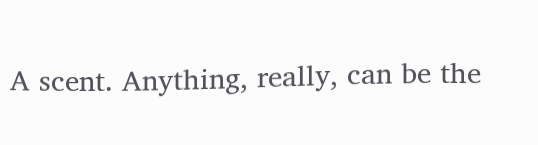A scent. Anything, really, can be the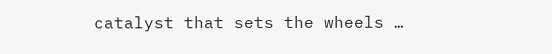catalyst that sets the wheels …